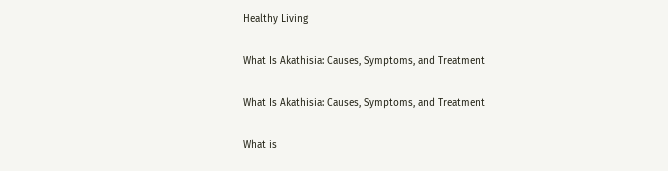Healthy Living

What Is Akathisia: Causes, Symptoms, and Treatment

What Is Akathisia: Causes, Symptoms, and Treatment

What is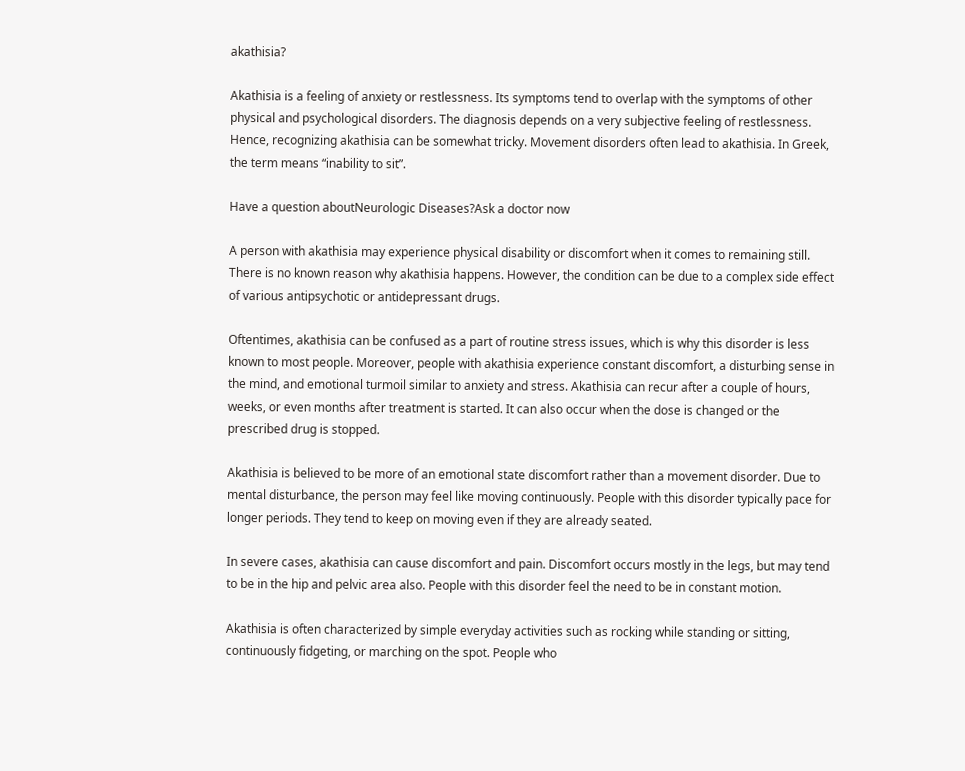akathisia?

Akathisia is a feeling of anxiety or restlessness. Its symptoms tend to overlap with the symptoms of other physical and psychological disorders. The diagnosis depends on a very subjective feeling of restlessness. Hence, recognizing akathisia can be somewhat tricky. Movement disorders often lead to akathisia. In Greek, the term means “inability to sit”.

Have a question aboutNeurologic Diseases?Ask a doctor now

A person with akathisia may experience physical disability or discomfort when it comes to remaining still. There is no known reason why akathisia happens. However, the condition can be due to a complex side effect of various antipsychotic or antidepressant drugs.

Oftentimes, akathisia can be confused as a part of routine stress issues, which is why this disorder is less known to most people. Moreover, people with akathisia experience constant discomfort, a disturbing sense in the mind, and emotional turmoil similar to anxiety and stress. Akathisia can recur after a couple of hours, weeks, or even months after treatment is started. It can also occur when the dose is changed or the prescribed drug is stopped.

Akathisia is believed to be more of an emotional state discomfort rather than a movement disorder. Due to mental disturbance, the person may feel like moving continuously. People with this disorder typically pace for longer periods. They tend to keep on moving even if they are already seated.

In severe cases, akathisia can cause discomfort and pain. Discomfort occurs mostly in the legs, but may tend to be in the hip and pelvic area also. People with this disorder feel the need to be in constant motion.

Akathisia is often characterized by simple everyday activities such as rocking while standing or sitting, continuously fidgeting, or marching on the spot. People who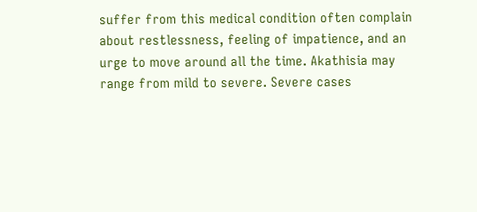suffer from this medical condition often complain about restlessness, feeling of impatience, and an urge to move around all the time. Akathisia may range from mild to severe. Severe cases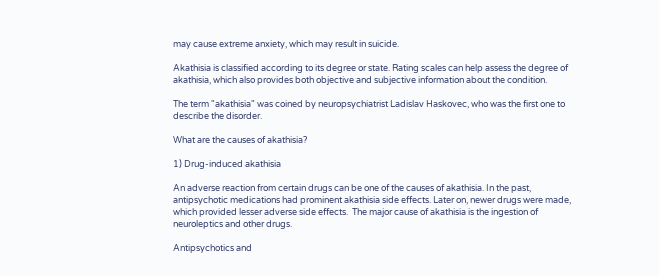may cause extreme anxiety, which may result in suicide.

Akathisia is classified according to its degree or state. Rating scales can help assess the degree of akathisia, which also provides both objective and subjective information about the condition.

The term "akathisia" was coined by neuropsychiatrist Ladislav Haskovec, who was the first one to describe the disorder.

What are the causes of akathisia?

1) Drug-induced akathisia

An adverse reaction from certain drugs can be one of the causes of akathisia. In the past, antipsychotic medications had prominent akathisia side effects. Later on, newer drugs were made, which provided lesser adverse side effects.  The major cause of akathisia is the ingestion of neuroleptics and other drugs.

Antipsychotics and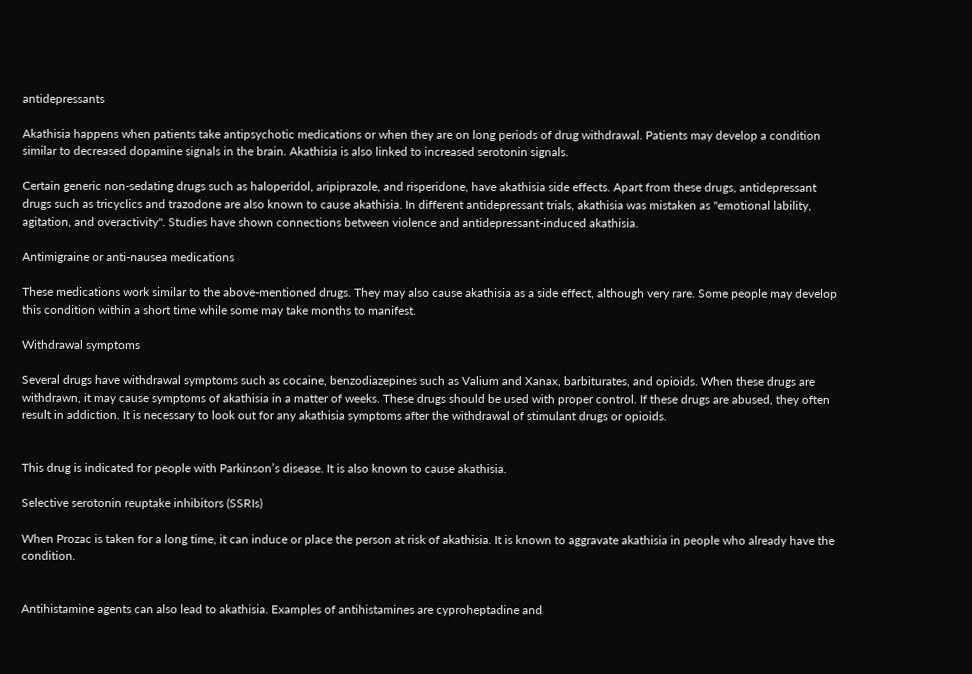antidepressants

Akathisia happens when patients take antipsychotic medications or when they are on long periods of drug withdrawal. Patients may develop a condition similar to decreased dopamine signals in the brain. Akathisia is also linked to increased serotonin signals.

Certain generic non-sedating drugs such as haloperidol, aripiprazole, and risperidone, have akathisia side effects. Apart from these drugs, antidepressant drugs such as tricyclics and trazodone are also known to cause akathisia. In different antidepressant trials, akathisia was mistaken as "emotional lability, agitation, and overactivity". Studies have shown connections between violence and antidepressant-induced akathisia.

Antimigraine or anti-nausea medications

These medications work similar to the above-mentioned drugs. They may also cause akathisia as a side effect, although very rare. Some people may develop this condition within a short time while some may take months to manifest.

Withdrawal symptoms

Several drugs have withdrawal symptoms such as cocaine, benzodiazepines such as Valium and Xanax, barbiturates, and opioids. When these drugs are withdrawn, it may cause symptoms of akathisia in a matter of weeks. These drugs should be used with proper control. If these drugs are abused, they often result in addiction. It is necessary to look out for any akathisia symptoms after the withdrawal of stimulant drugs or opioids.


This drug is indicated for people with Parkinson’s disease. It is also known to cause akathisia.

Selective serotonin reuptake inhibitors (SSRIs)

When Prozac is taken for a long time, it can induce or place the person at risk of akathisia. It is known to aggravate akathisia in people who already have the condition.


Antihistamine agents can also lead to akathisia. Examples of antihistamines are cyproheptadine and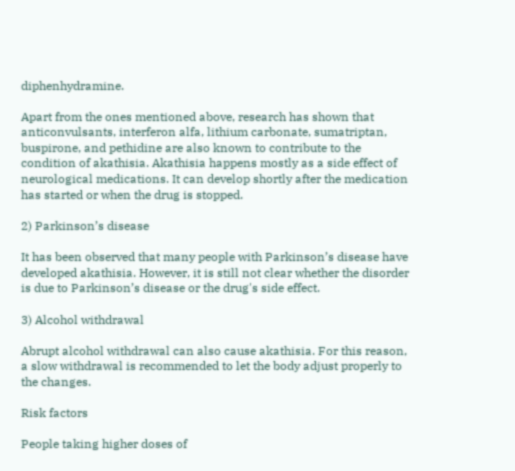diphenhydramine.

Apart from the ones mentioned above, research has shown that anticonvulsants, interferon alfa, lithium carbonate, sumatriptan, buspirone, and pethidine are also known to contribute to the condition of akathisia. Akathisia happens mostly as a side effect of neurological medications. It can develop shortly after the medication has started or when the drug is stopped.

2) Parkinson’s disease

It has been observed that many people with Parkinson’s disease have developed akathisia. However, it is still not clear whether the disorder is due to Parkinson’s disease or the drug's side effect.

3) Alcohol withdrawal

Abrupt alcohol withdrawal can also cause akathisia. For this reason, a slow withdrawal is recommended to let the body adjust properly to the changes.

Risk factors

People taking higher doses of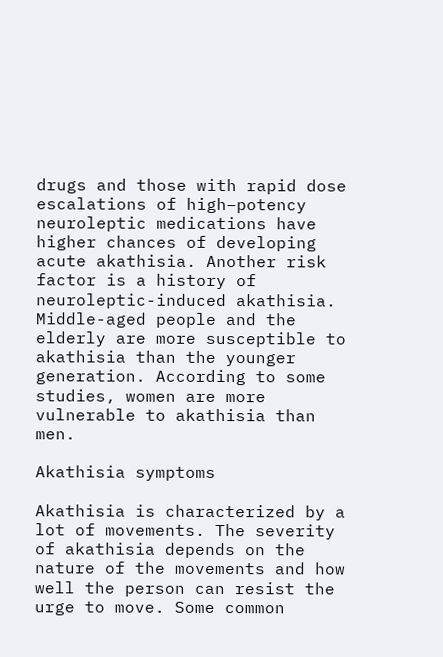drugs and those with rapid dose escalations of high–potency neuroleptic medications have higher chances of developing acute akathisia. Another risk factor is a history of neuroleptic-induced akathisia. Middle-aged people and the elderly are more susceptible to akathisia than the younger generation. According to some studies, women are more vulnerable to akathisia than men.

Akathisia symptoms

Akathisia is characterized by a lot of movements. The severity of akathisia depends on the nature of the movements and how well the person can resist the urge to move. Some common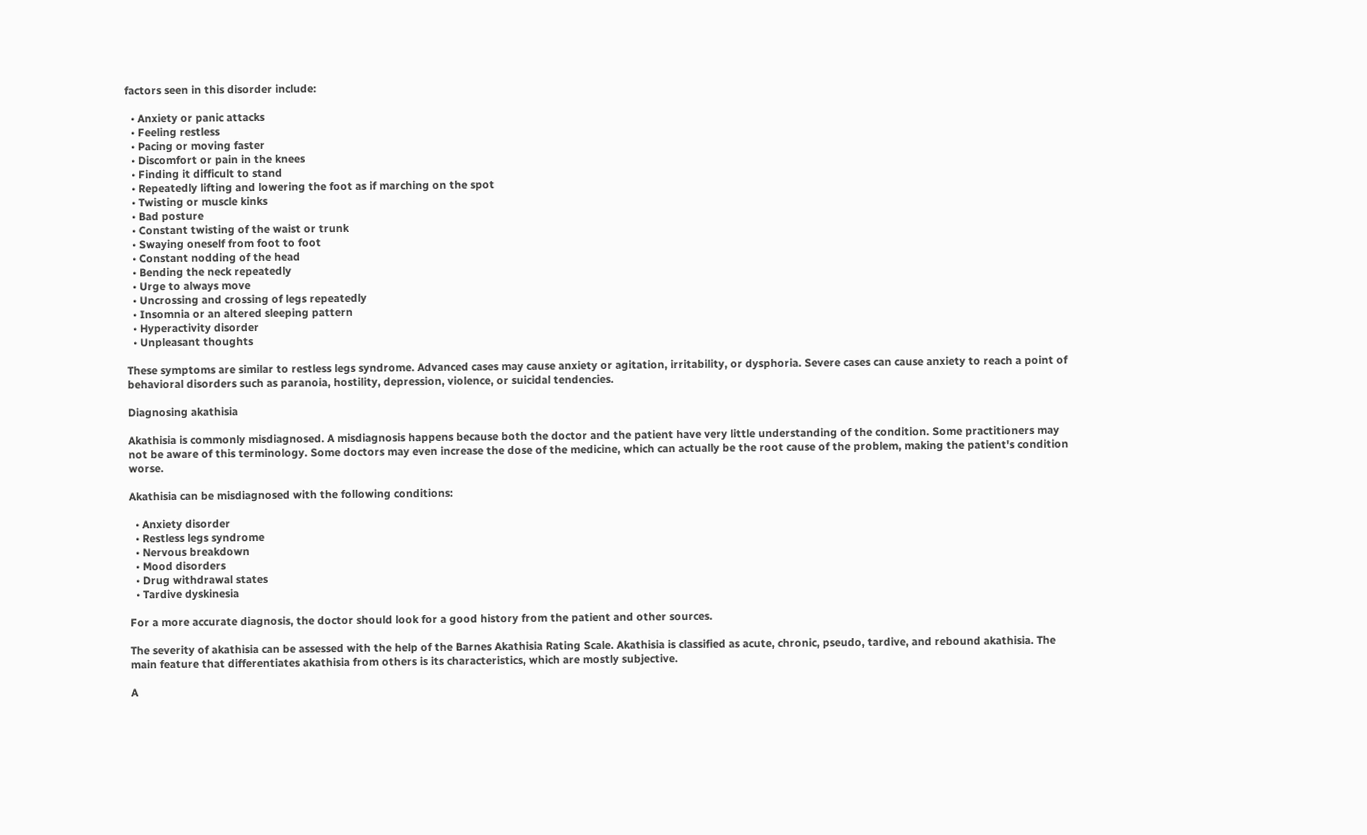factors seen in this disorder include:

  • Anxiety or panic attacks
  • Feeling restless
  • Pacing or moving faster
  • Discomfort or pain in the knees
  • Finding it difficult to stand
  • Repeatedly lifting and lowering the foot as if marching on the spot
  • Twisting or muscle kinks
  • Bad posture
  • Constant twisting of the waist or trunk
  • Swaying oneself from foot to foot
  • Constant nodding of the head
  • Bending the neck repeatedly
  • Urge to always move
  • Uncrossing and crossing of legs repeatedly
  • Insomnia or an altered sleeping pattern
  • Hyperactivity disorder
  • Unpleasant thoughts

These symptoms are similar to restless legs syndrome. Advanced cases may cause anxiety or agitation, irritability, or dysphoria. Severe cases can cause anxiety to reach a point of behavioral disorders such as paranoia, hostility, depression, violence, or suicidal tendencies.

Diagnosing akathisia

Akathisia is commonly misdiagnosed. A misdiagnosis happens because both the doctor and the patient have very little understanding of the condition. Some practitioners may not be aware of this terminology. Some doctors may even increase the dose of the medicine, which can actually be the root cause of the problem, making the patient's condition worse.

Akathisia can be misdiagnosed with the following conditions:

  • Anxiety disorder
  • Restless legs syndrome
  • Nervous breakdown
  • Mood disorders
  • Drug withdrawal states
  • Tardive dyskinesia

For a more accurate diagnosis, the doctor should look for a good history from the patient and other sources.

The severity of akathisia can be assessed with the help of the Barnes Akathisia Rating Scale. Akathisia is classified as acute, chronic, pseudo, tardive, and rebound akathisia. The main feature that differentiates akathisia from others is its characteristics, which are mostly subjective.

A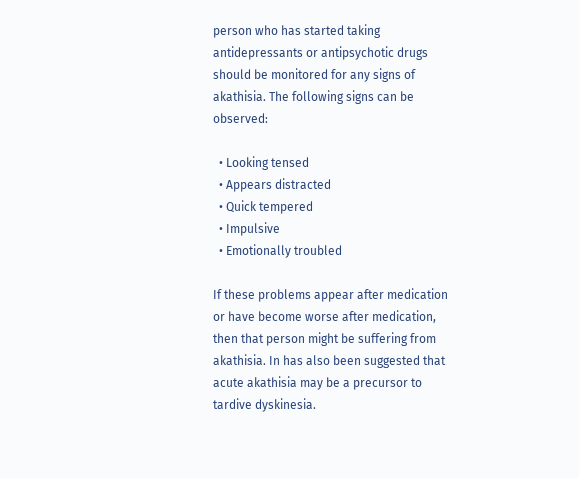person who has started taking antidepressants or antipsychotic drugs should be monitored for any signs of akathisia. The following signs can be observed:

  • Looking tensed
  • Appears distracted
  • Quick tempered
  • Impulsive
  • Emotionally troubled

If these problems appear after medication or have become worse after medication, then that person might be suffering from akathisia. In has also been suggested that acute akathisia may be a precursor to tardive dyskinesia.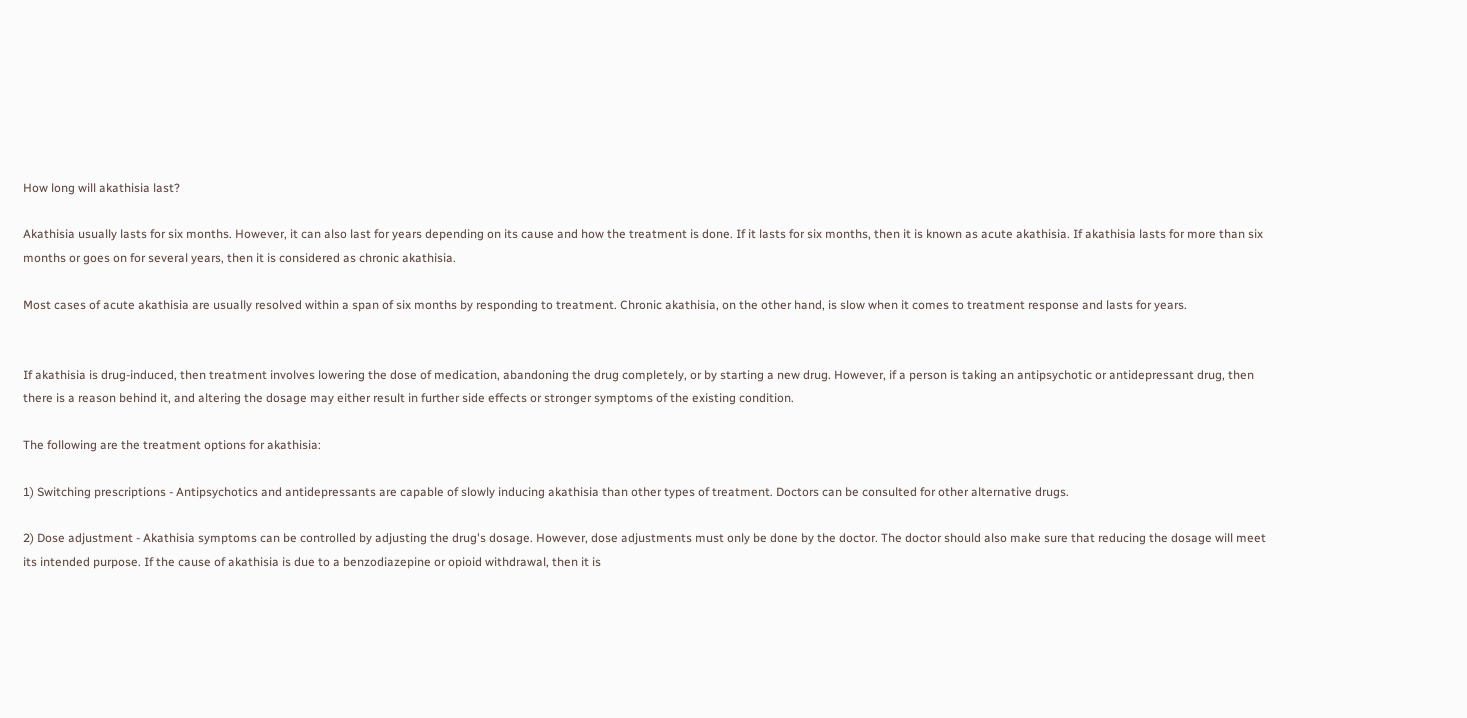How long will akathisia last?

Akathisia usually lasts for six months. However, it can also last for years depending on its cause and how the treatment is done. If it lasts for six months, then it is known as acute akathisia. If akathisia lasts for more than six months or goes on for several years, then it is considered as chronic akathisia.

Most cases of acute akathisia are usually resolved within a span of six months by responding to treatment. Chronic akathisia, on the other hand, is slow when it comes to treatment response and lasts for years.


If akathisia is drug-induced, then treatment involves lowering the dose of medication, abandoning the drug completely, or by starting a new drug. However, if a person is taking an antipsychotic or antidepressant drug, then there is a reason behind it, and altering the dosage may either result in further side effects or stronger symptoms of the existing condition.

The following are the treatment options for akathisia:

1) Switching prescriptions - Antipsychotics and antidepressants are capable of slowly inducing akathisia than other types of treatment. Doctors can be consulted for other alternative drugs.

2) Dose adjustment - Akathisia symptoms can be controlled by adjusting the drug's dosage. However, dose adjustments must only be done by the doctor. The doctor should also make sure that reducing the dosage will meet its intended purpose. If the cause of akathisia is due to a benzodiazepine or opioid withdrawal, then it is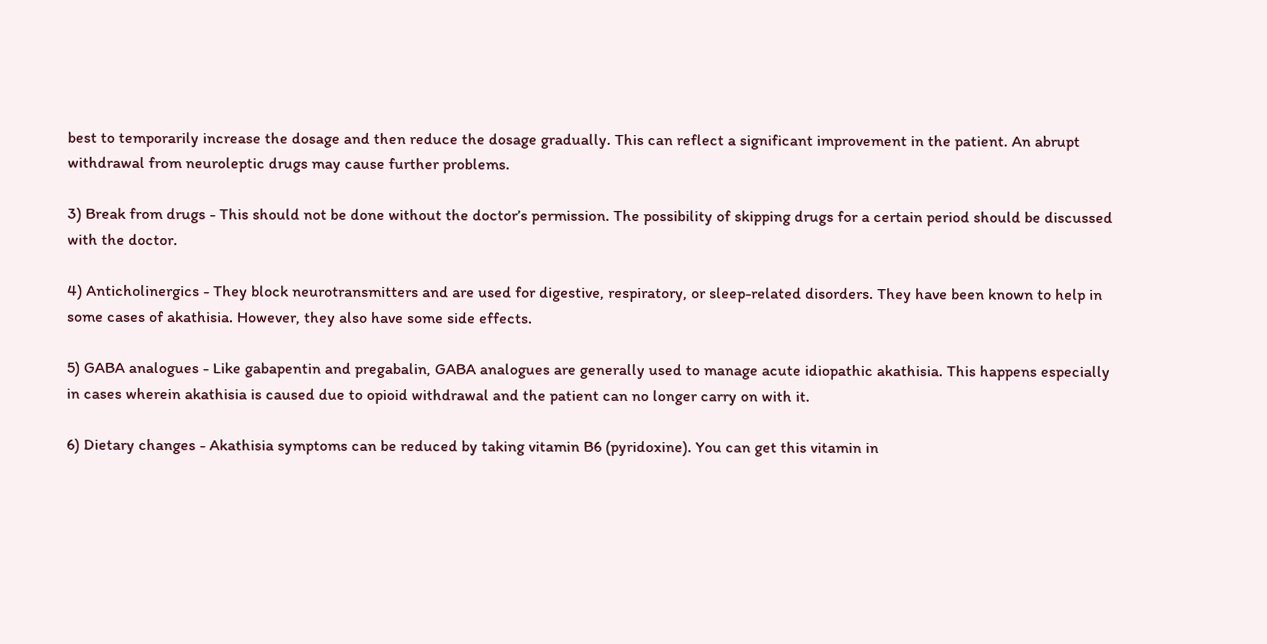best to temporarily increase the dosage and then reduce the dosage gradually. This can reflect a significant improvement in the patient. An abrupt withdrawal from neuroleptic drugs may cause further problems.

3) Break from drugs - This should not be done without the doctor’s permission. The possibility of skipping drugs for a certain period should be discussed with the doctor.

4) Anticholinergics - They block neurotransmitters and are used for digestive, respiratory, or sleep-related disorders. They have been known to help in some cases of akathisia. However, they also have some side effects.

5) GABA analogues - Like gabapentin and pregabalin, GABA analogues are generally used to manage acute idiopathic akathisia. This happens especially in cases wherein akathisia is caused due to opioid withdrawal and the patient can no longer carry on with it.

6) Dietary changes - Akathisia symptoms can be reduced by taking vitamin B6 (pyridoxine). You can get this vitamin in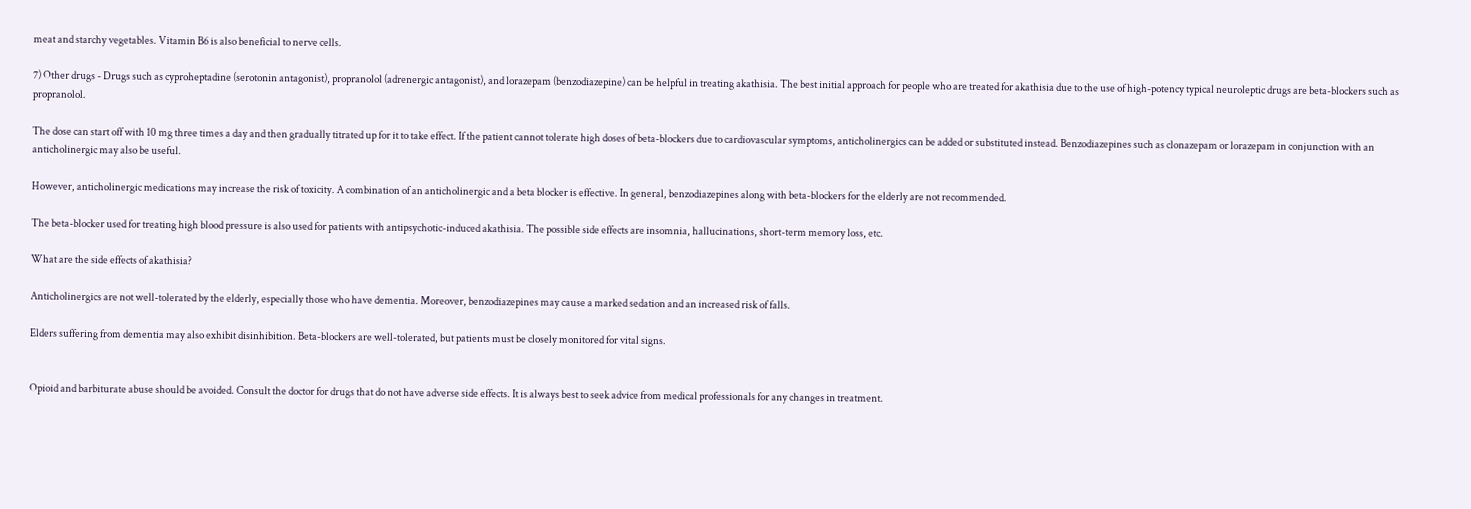meat and starchy vegetables. Vitamin B6 is also beneficial to nerve cells.

7) Other drugs - Drugs such as cyproheptadine (serotonin antagonist), propranolol (adrenergic antagonist), and lorazepam (benzodiazepine) can be helpful in treating akathisia. The best initial approach for people who are treated for akathisia due to the use of high-potency typical neuroleptic drugs are beta-blockers such as propranolol.

The dose can start off with 10 mg three times a day and then gradually titrated up for it to take effect. If the patient cannot tolerate high doses of beta-blockers due to cardiovascular symptoms, anticholinergics can be added or substituted instead. Benzodiazepines such as clonazepam or lorazepam in conjunction with an anticholinergic may also be useful.

However, anticholinergic medications may increase the risk of toxicity. A combination of an anticholinergic and a beta blocker is effective. In general, benzodiazepines along with beta-blockers for the elderly are not recommended.

The beta-blocker used for treating high blood pressure is also used for patients with antipsychotic-induced akathisia. The possible side effects are insomnia, hallucinations, short-term memory loss, etc.

What are the side effects of akathisia?

Anticholinergics are not well-tolerated by the elderly, especially those who have dementia. Moreover, benzodiazepines may cause a marked sedation and an increased risk of falls.

Elders suffering from dementia may also exhibit disinhibition. Beta-blockers are well-tolerated, but patients must be closely monitored for vital signs.


Opioid and barbiturate abuse should be avoided. Consult the doctor for drugs that do not have adverse side effects. It is always best to seek advice from medical professionals for any changes in treatment.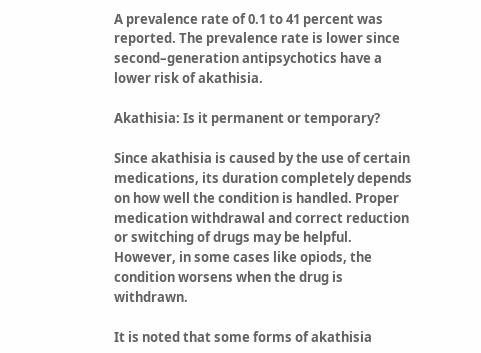A prevalence rate of 0.1 to 41 percent was reported. The prevalence rate is lower since second–generation antipsychotics have a lower risk of akathisia.

Akathisia: Is it permanent or temporary?

Since akathisia is caused by the use of certain medications, its duration completely depends on how well the condition is handled. Proper medication withdrawal and correct reduction or switching of drugs may be helpful. However, in some cases like opiods, the condition worsens when the drug is withdrawn.

It is noted that some forms of akathisia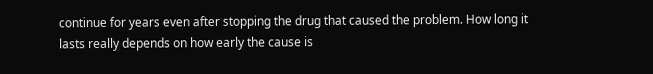continue for years even after stopping the drug that caused the problem. How long it lasts really depends on how early the cause is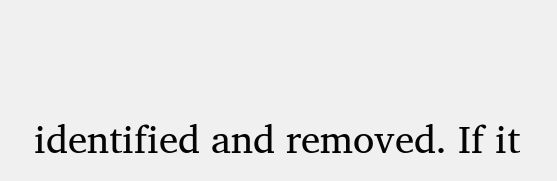identified and removed. If it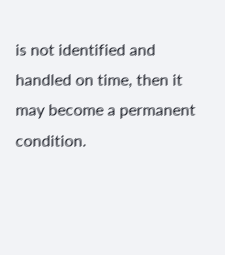is not identified and handled on time, then it may become a permanent condition.